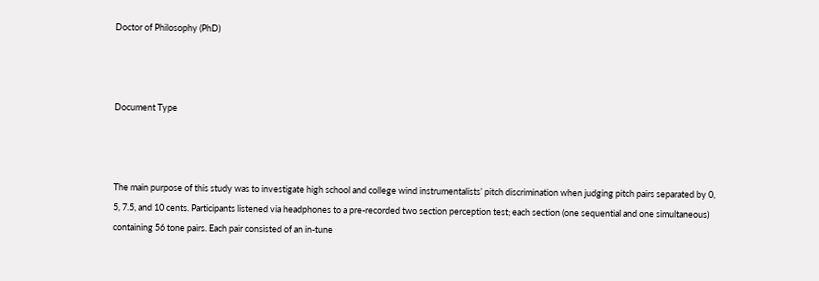Doctor of Philosophy (PhD)



Document Type



The main purpose of this study was to investigate high school and college wind instrumentalists’ pitch discrimination when judging pitch pairs separated by 0, 5, 7.5, and 10 cents. Participants listened via headphones to a pre-recorded two section perception test; each section (one sequential and one simultaneous) containing 56 tone pairs. Each pair consisted of an in-tune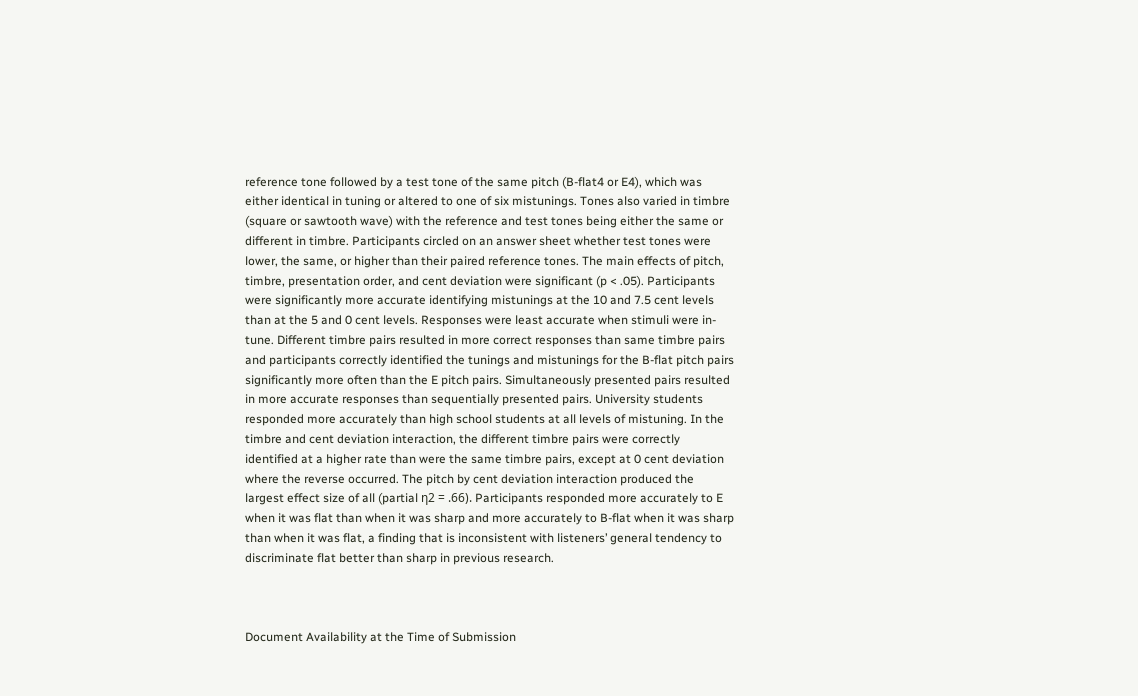reference tone followed by a test tone of the same pitch (B-flat4 or E4), which was either identical in tuning or altered to one of six mistunings. Tones also varied in timbre (square or sawtooth wave) with the reference and test tones being either the same or different in timbre. Participants circled on an answer sheet whether test tones were lower, the same, or higher than their paired reference tones. The main effects of pitch, timbre, presentation order, and cent deviation were significant (p < .05). Participants were significantly more accurate identifying mistunings at the 10 and 7.5 cent levels than at the 5 and 0 cent levels. Responses were least accurate when stimuli were in-tune. Different timbre pairs resulted in more correct responses than same timbre pairs and participants correctly identified the tunings and mistunings for the B-flat pitch pairs significantly more often than the E pitch pairs. Simultaneously presented pairs resulted in more accurate responses than sequentially presented pairs. University students responded more accurately than high school students at all levels of mistuning. In the timbre and cent deviation interaction, the different timbre pairs were correctly identified at a higher rate than were the same timbre pairs, except at 0 cent deviation where the reverse occurred. The pitch by cent deviation interaction produced the largest effect size of all (partial ƞ2 = .66). Participants responded more accurately to E when it was flat than when it was sharp and more accurately to B-flat when it was sharp than when it was flat, a finding that is inconsistent with listeners’ general tendency to discriminate flat better than sharp in previous research.



Document Availability at the Time of Submission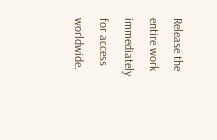Release the entire work immediately for access worldwide.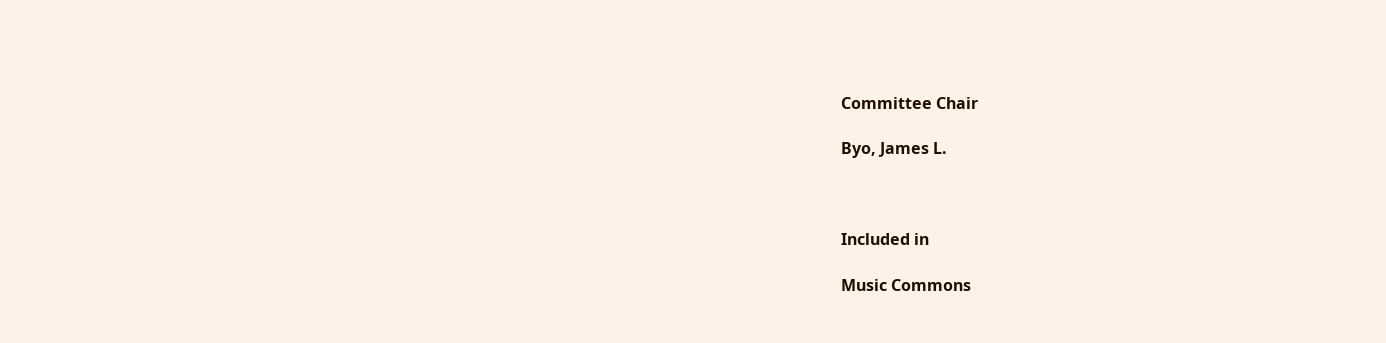Committee Chair

Byo, James L.



Included in

Music Commons